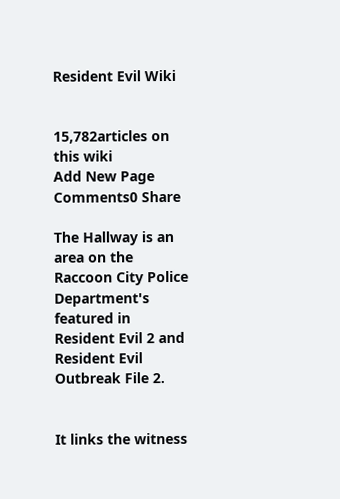Resident Evil Wiki


15,782articles on
this wiki
Add New Page
Comments0 Share

The Hallway is an area on the Raccoon City Police Department's featured in Resident Evil 2 and Resident Evil Outbreak File 2.


It links the witness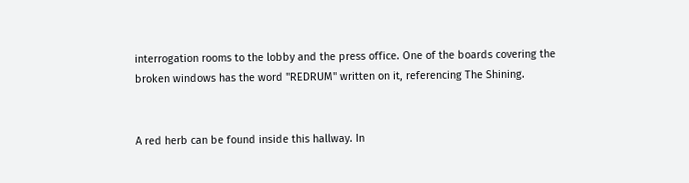interrogation rooms to the lobby and the press office. One of the boards covering the broken windows has the word "REDRUM" written on it, referencing The Shining.


A red herb can be found inside this hallway. In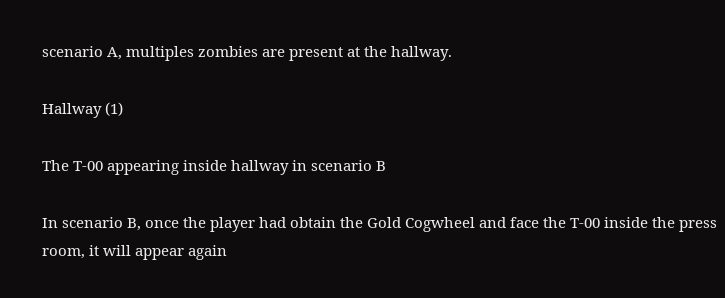scenario A, multiples zombies are present at the hallway.

Hallway (1)

The T-00 appearing inside hallway in scenario B

In scenario B, once the player had obtain the Gold Cogwheel and face the T-00 inside the press room, it will appear again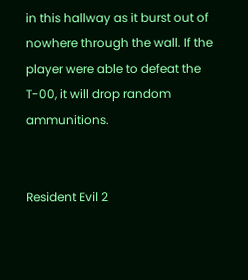in this hallway as it burst out of nowhere through the wall. If the player were able to defeat the T-00, it will drop random ammunitions.


Resident Evil 2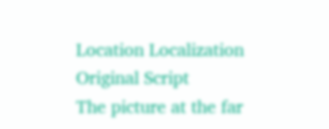Location Localization Original Script
The picture at the far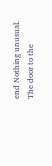end Nothing unusual.
The door to the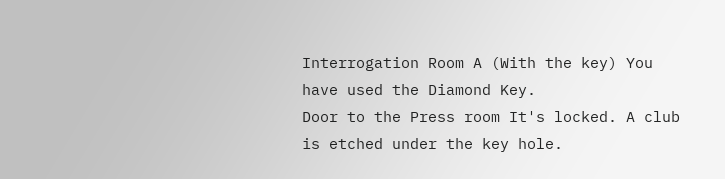Interrogation Room A (With the key) You have used the Diamond Key.
Door to the Press room It's locked. A club is etched under the key hole.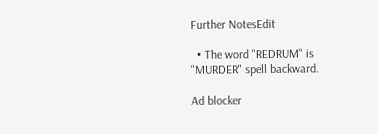Further NotesEdit

  • The word "REDRUM" is "MURDER" spell backward.

Ad blocker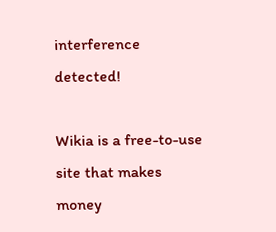interference detected!

Wikia is a free-to-use site that makes money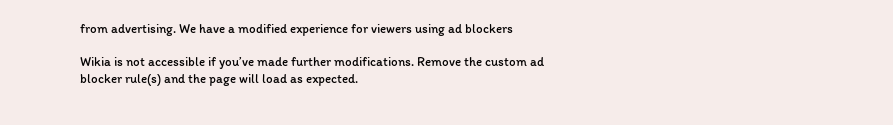from advertising. We have a modified experience for viewers using ad blockers

Wikia is not accessible if you’ve made further modifications. Remove the custom ad blocker rule(s) and the page will load as expected.